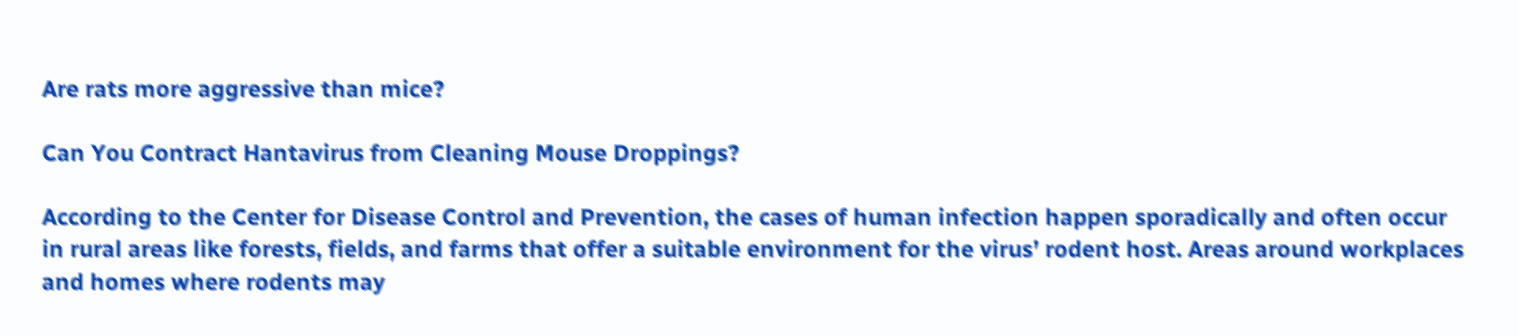Are rats more aggressive than mice?

Can You Contract Hantavirus from Cleaning Mouse Droppings?

According to the Center for Disease Control and Prevention, the cases of human infection happen sporadically and often occur in rural areas like forests, fields, and farms that offer a suitable environment for the virus’ rodent host. Areas around workplaces and homes where rodents may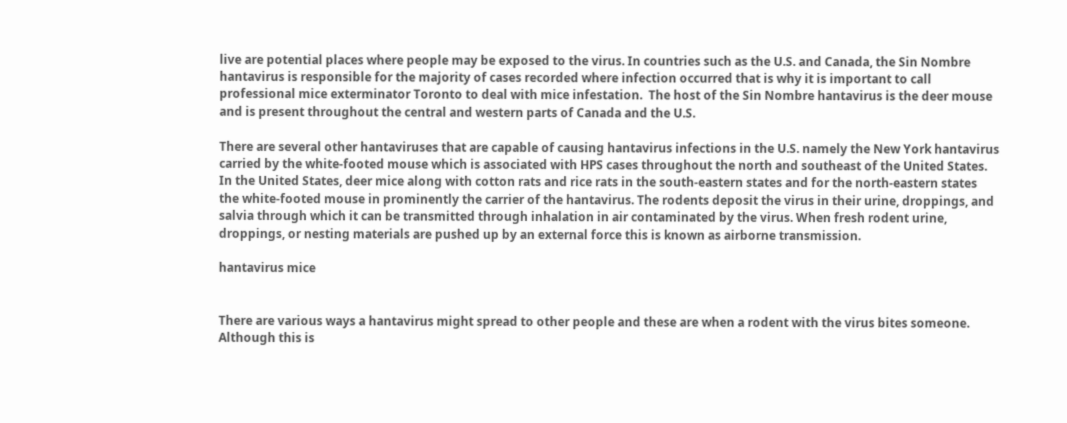live are potential places where people may be exposed to the virus. In countries such as the U.S. and Canada, the Sin Nombre hantavirus is responsible for the majority of cases recorded where infection occurred that is why it is important to call professional mice exterminator Toronto to deal with mice infestation.  The host of the Sin Nombre hantavirus is the deer mouse and is present throughout the central and western parts of Canada and the U.S.

There are several other hantaviruses that are capable of causing hantavirus infections in the U.S. namely the New York hantavirus carried by the white-footed mouse which is associated with HPS cases throughout the north and southeast of the United States. In the United States, deer mice along with cotton rats and rice rats in the south-eastern states and for the north-eastern states the white-footed mouse in prominently the carrier of the hantavirus. The rodents deposit the virus in their urine, droppings, and salvia through which it can be transmitted through inhalation in air contaminated by the virus. When fresh rodent urine, droppings, or nesting materials are pushed up by an external force this is known as airborne transmission.

hantavirus mice


There are various ways a hantavirus might spread to other people and these are when a rodent with the virus bites someone. Although this is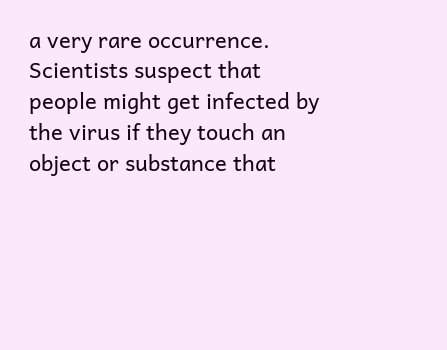a very rare occurrence. Scientists suspect that people might get infected by the virus if they touch an object or substance that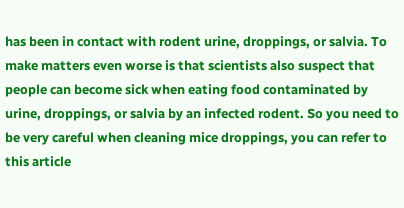has been in contact with rodent urine, droppings, or salvia. To make matters even worse is that scientists also suspect that people can become sick when eating food contaminated by urine, droppings, or salvia by an infected rodent. So you need to be very careful when cleaning mice droppings, you can refer to this article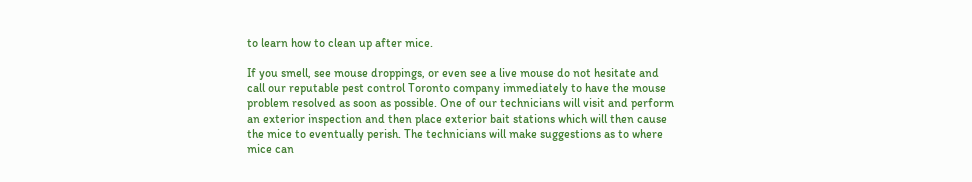to learn how to clean up after mice.

If you smell, see mouse droppings, or even see a live mouse do not hesitate and call our reputable pest control Toronto company immediately to have the mouse problem resolved as soon as possible. One of our technicians will visit and perform an exterior inspection and then place exterior bait stations which will then cause the mice to eventually perish. The technicians will make suggestions as to where mice can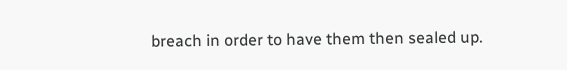breach in order to have them then sealed up.